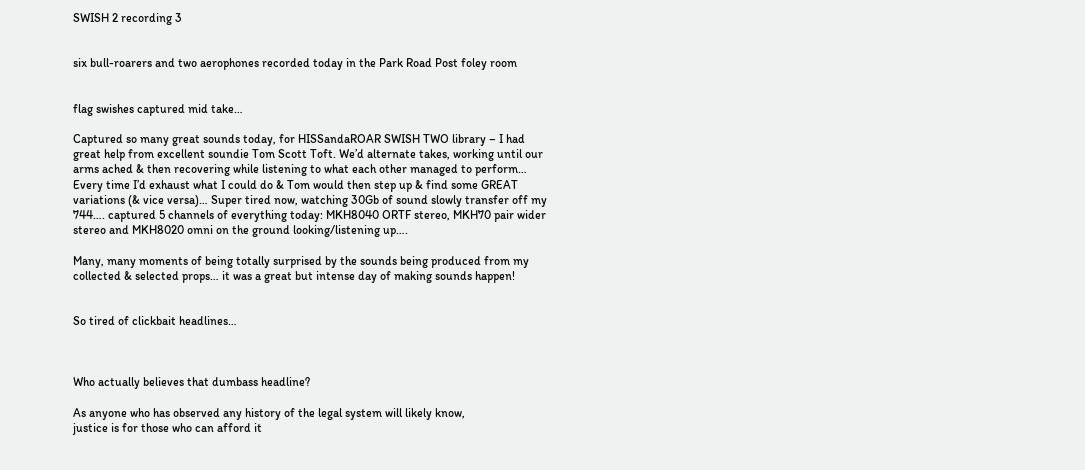SWISH 2 recording 3


six bull-roarers and two aerophones recorded today in the Park Road Post foley room


flag swishes captured mid take…

Captured so many great sounds today, for HISSandaROAR SWISH TWO library – I had great help from excellent soundie Tom Scott Toft. We’d alternate takes, working until our arms ached & then recovering while listening to what each other managed to perform… Every time I’d exhaust what I could do & Tom would then step up & find some GREAT variations (& vice versa)… Super tired now, watching 30Gb of sound slowly transfer off my 744…. captured 5 channels of everything today: MKH8040 ORTF stereo, MKH70 pair wider stereo and MKH8020 omni on the ground looking/listening up….

Many, many moments of being totally surprised by the sounds being produced from my collected & selected props… it was a great but intense day of making sounds happen!


So tired of clickbait headlines…



Who actually believes that dumbass headline?

As anyone who has observed any history of the legal system will likely know,
justice is for those who can afford it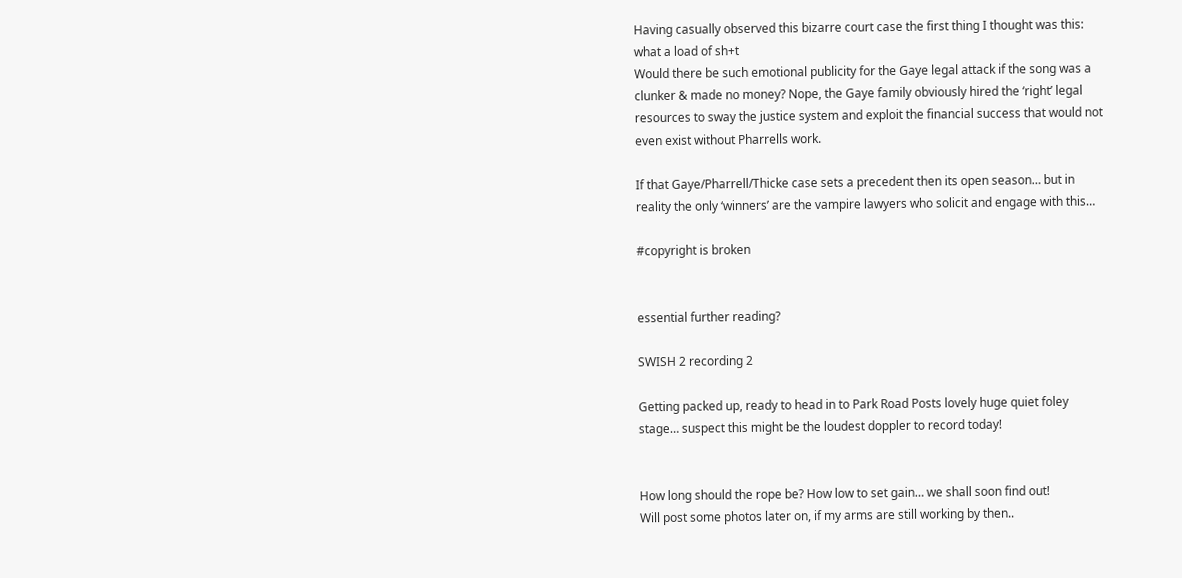Having casually observed this bizarre court case the first thing I thought was this: what a load of sh+t
Would there be such emotional publicity for the Gaye legal attack if the song was a clunker & made no money? Nope, the Gaye family obviously hired the ‘right’ legal resources to sway the justice system and exploit the financial success that would not even exist without Pharrells work.

If that Gaye/Pharrell/Thicke case sets a precedent then its open season… but in reality the only ‘winners’ are the vampire lawyers who solicit and engage with this…

#copyright is broken


essential further reading?

SWISH 2 recording 2

Getting packed up, ready to head in to Park Road Posts lovely huge quiet foley stage… suspect this might be the loudest doppler to record today!


How long should the rope be? How low to set gain… we shall soon find out!
Will post some photos later on, if my arms are still working by then..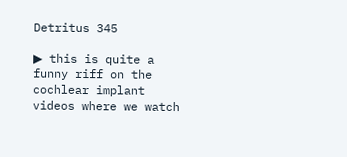Detritus 345

▶ this is quite a funny riff on the cochlear implant videos where we watch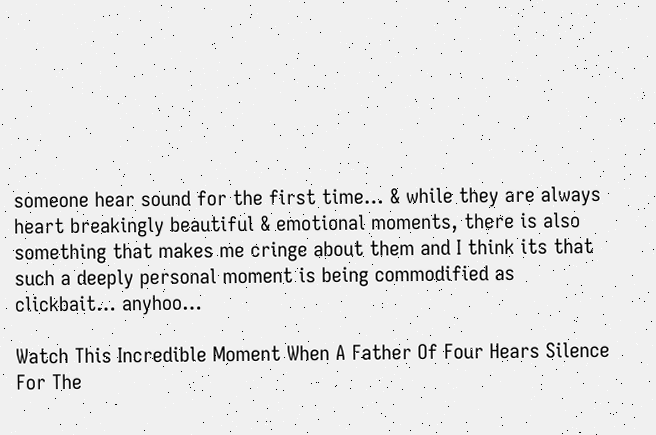someone hear sound for the first time… & while they are always heart breakingly beautiful & emotional moments, there is also something that makes me cringe about them and I think its that such a deeply personal moment is being commodified as clickbait… anyhoo…

Watch This Incredible Moment When A Father Of Four Hears Silence For The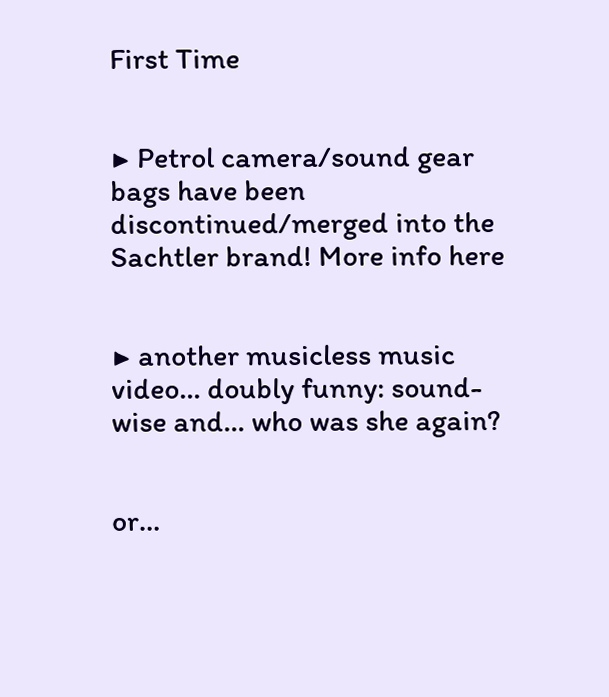First Time


▶ Petrol camera/sound gear bags have been discontinued/merged into the Sachtler brand! More info here


▶ another musicless music video… doubly funny: sound-wise and… who was she again?


or…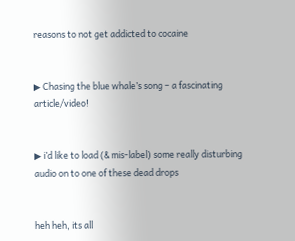reasons to not get addicted to cocaine


▶ Chasing the blue whale’s song – a fascinating article/video!


▶ i’d like to load (& mis-label) some really disturbing audio on to one of these dead drops


heh heh, its all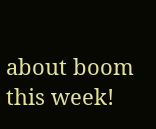about boom this week!